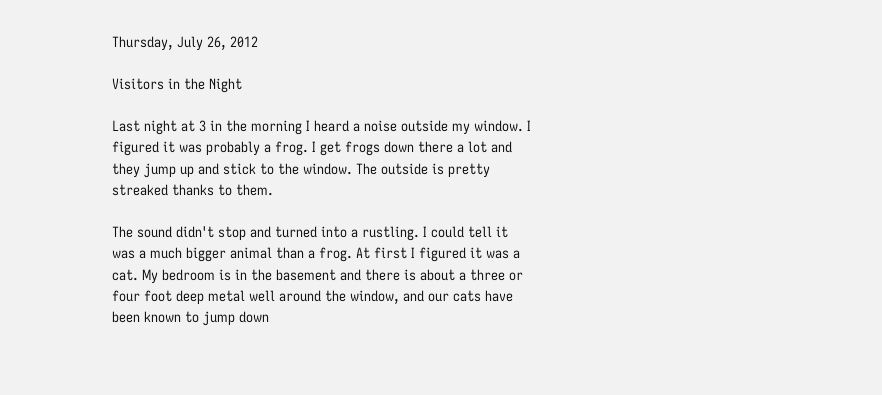Thursday, July 26, 2012

Visitors in the Night

Last night at 3 in the morning I heard a noise outside my window. I figured it was probably a frog. I get frogs down there a lot and they jump up and stick to the window. The outside is pretty streaked thanks to them.

The sound didn't stop and turned into a rustling. I could tell it was a much bigger animal than a frog. At first I figured it was a cat. My bedroom is in the basement and there is about a three or four foot deep metal well around the window, and our cats have been known to jump down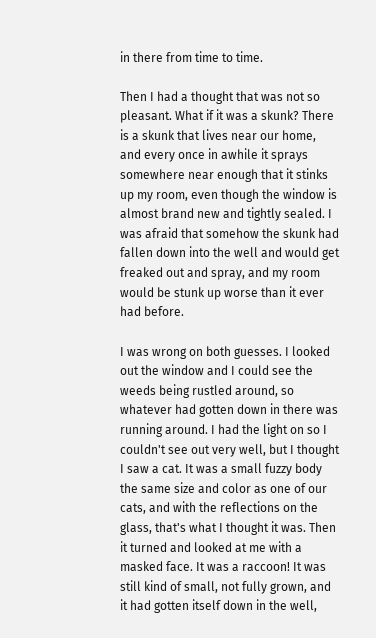in there from time to time.

Then I had a thought that was not so pleasant. What if it was a skunk? There is a skunk that lives near our home, and every once in awhile it sprays somewhere near enough that it stinks up my room, even though the window is almost brand new and tightly sealed. I was afraid that somehow the skunk had fallen down into the well and would get freaked out and spray, and my room would be stunk up worse than it ever had before.

I was wrong on both guesses. I looked out the window and I could see the weeds being rustled around, so whatever had gotten down in there was running around. I had the light on so I couldn't see out very well, but I thought I saw a cat. It was a small fuzzy body the same size and color as one of our cats, and with the reflections on the glass, that's what I thought it was. Then it turned and looked at me with a masked face. It was a raccoon! It was still kind of small, not fully grown, and it had gotten itself down in the well,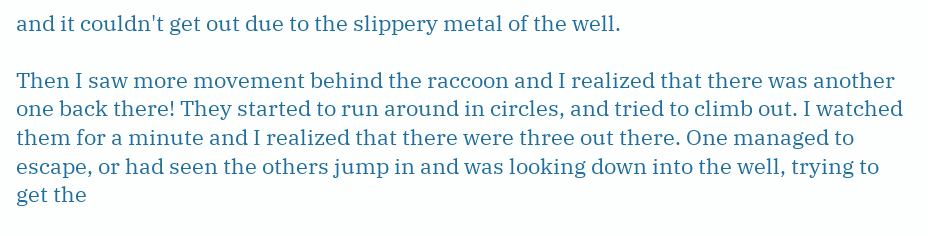and it couldn't get out due to the slippery metal of the well.

Then I saw more movement behind the raccoon and I realized that there was another one back there! They started to run around in circles, and tried to climb out. I watched them for a minute and I realized that there were three out there. One managed to escape, or had seen the others jump in and was looking down into the well, trying to get the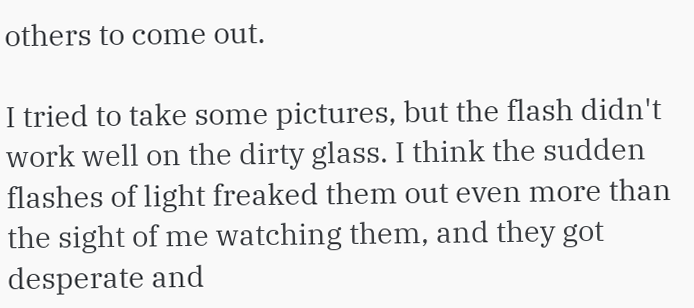others to come out.

I tried to take some pictures, but the flash didn't work well on the dirty glass. I think the sudden flashes of light freaked them out even more than the sight of me watching them, and they got desperate and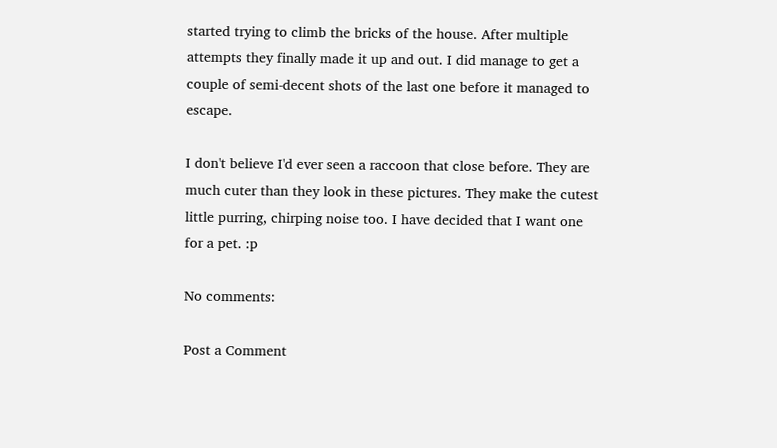started trying to climb the bricks of the house. After multiple attempts they finally made it up and out. I did manage to get a couple of semi-decent shots of the last one before it managed to escape.

I don't believe I'd ever seen a raccoon that close before. They are much cuter than they look in these pictures. They make the cutest little purring, chirping noise too. I have decided that I want one for a pet. :p

No comments:

Post a Comment